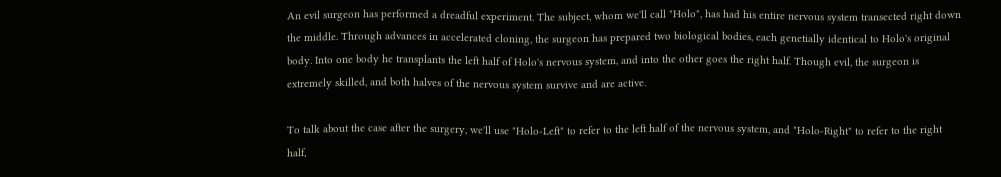An evil surgeon has performed a dreadful experiment. The subject, whom we'll call "Holo", has had his entire nervous system transected right down the middle. Through advances in accelerated cloning, the surgeon has prepared two biological bodies, each genetially identical to Holo's original body. Into one body he transplants the left half of Holo's nervous system, and into the other goes the right half. Though evil, the surgeon is extremely skilled, and both halves of the nervous system survive and are active.

To talk about the case after the surgery, we'll use "Holo-Left" to refer to the left half of the nervous system, and "Holo-Right" to refer to the right half,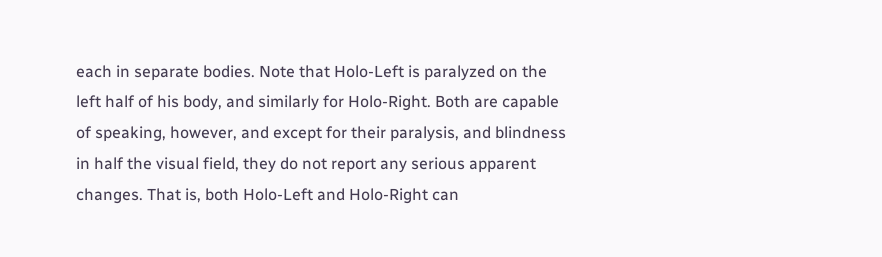each in separate bodies. Note that Holo-Left is paralyzed on the left half of his body, and similarly for Holo-Right. Both are capable of speaking, however, and except for their paralysis, and blindness in half the visual field, they do not report any serious apparent changes. That is, both Holo-Left and Holo-Right can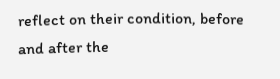reflect on their condition, before and after the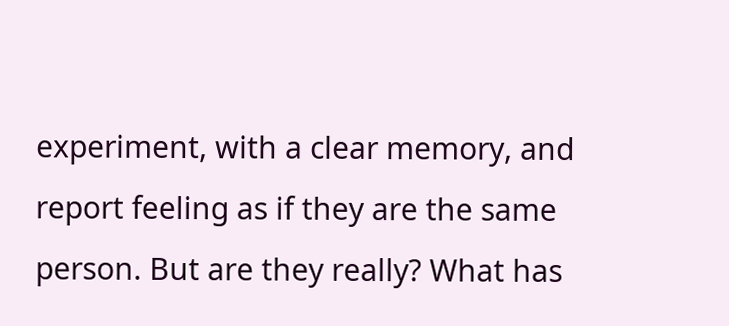experiment, with a clear memory, and report feeling as if they are the same person. But are they really? What has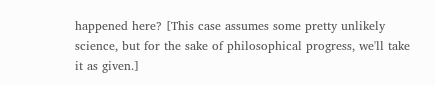happened here? [This case assumes some pretty unlikely science, but for the sake of philosophical progress, we'll take it as given.]